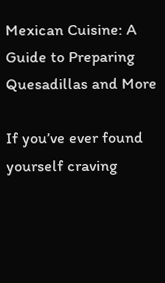Mexican Cuisine: A Guide to Preparing Quesadillas and More

If you’ve ever found yourself craving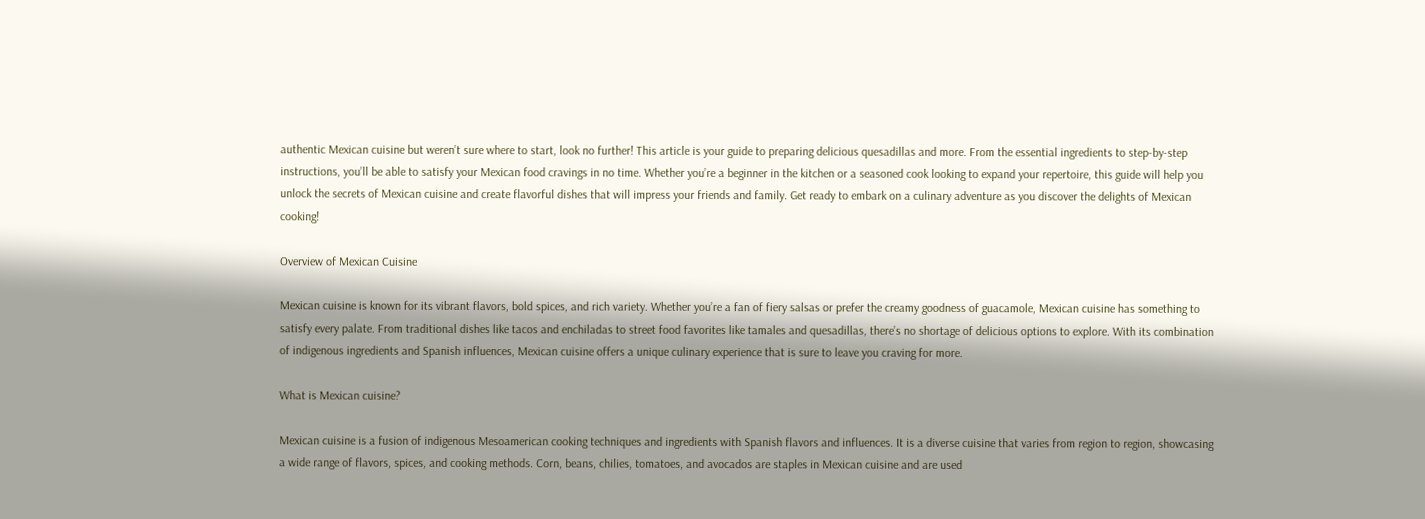authentic Mexican cuisine but weren’t sure where to start, look no further! This article is your guide to preparing delicious quesadillas and more. From the essential ingredients to step-by-step instructions, you’ll be able to satisfy your Mexican food cravings in no time. Whether you’re a beginner in the kitchen or a seasoned cook looking to expand your repertoire, this guide will help you unlock the secrets of Mexican cuisine and create flavorful dishes that will impress your friends and family. Get ready to embark on a culinary adventure as you discover the delights of Mexican cooking!

Overview of Mexican Cuisine

Mexican cuisine is known for its vibrant flavors, bold spices, and rich variety. Whether you’re a fan of fiery salsas or prefer the creamy goodness of guacamole, Mexican cuisine has something to satisfy every palate. From traditional dishes like tacos and enchiladas to street food favorites like tamales and quesadillas, there’s no shortage of delicious options to explore. With its combination of indigenous ingredients and Spanish influences, Mexican cuisine offers a unique culinary experience that is sure to leave you craving for more.

What is Mexican cuisine?

Mexican cuisine is a fusion of indigenous Mesoamerican cooking techniques and ingredients with Spanish flavors and influences. It is a diverse cuisine that varies from region to region, showcasing a wide range of flavors, spices, and cooking methods. Corn, beans, chilies, tomatoes, and avocados are staples in Mexican cuisine and are used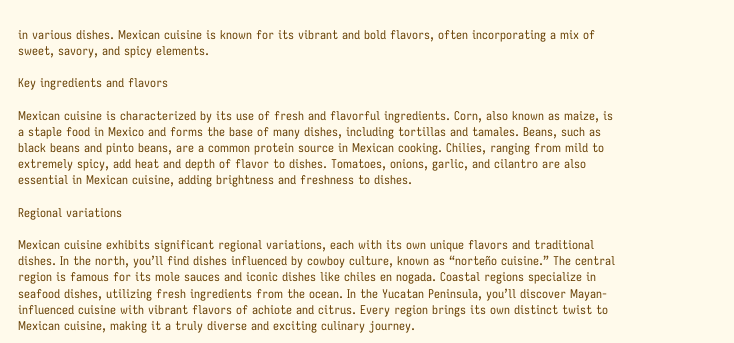in various dishes. Mexican cuisine is known for its vibrant and bold flavors, often incorporating a mix of sweet, savory, and spicy elements.

Key ingredients and flavors

Mexican cuisine is characterized by its use of fresh and flavorful ingredients. Corn, also known as maize, is a staple food in Mexico and forms the base of many dishes, including tortillas and tamales. Beans, such as black beans and pinto beans, are a common protein source in Mexican cooking. Chilies, ranging from mild to extremely spicy, add heat and depth of flavor to dishes. Tomatoes, onions, garlic, and cilantro are also essential in Mexican cuisine, adding brightness and freshness to dishes.

Regional variations

Mexican cuisine exhibits significant regional variations, each with its own unique flavors and traditional dishes. In the north, you’ll find dishes influenced by cowboy culture, known as “norteño cuisine.” The central region is famous for its mole sauces and iconic dishes like chiles en nogada. Coastal regions specialize in seafood dishes, utilizing fresh ingredients from the ocean. In the Yucatan Peninsula, you’ll discover Mayan-influenced cuisine with vibrant flavors of achiote and citrus. Every region brings its own distinct twist to Mexican cuisine, making it a truly diverse and exciting culinary journey.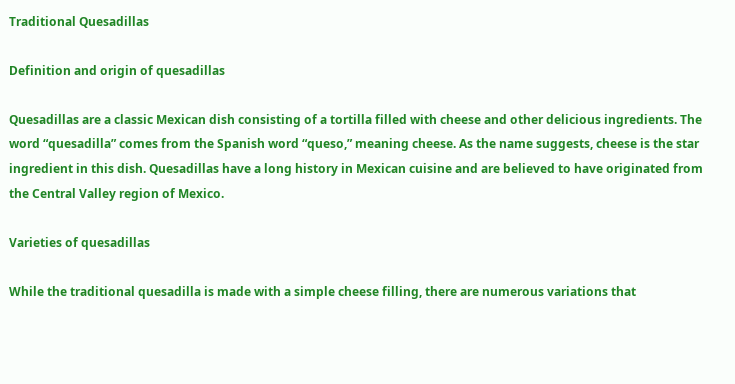Traditional Quesadillas

Definition and origin of quesadillas

Quesadillas are a classic Mexican dish consisting of a tortilla filled with cheese and other delicious ingredients. The word “quesadilla” comes from the Spanish word “queso,” meaning cheese. As the name suggests, cheese is the star ingredient in this dish. Quesadillas have a long history in Mexican cuisine and are believed to have originated from the Central Valley region of Mexico.

Varieties of quesadillas

While the traditional quesadilla is made with a simple cheese filling, there are numerous variations that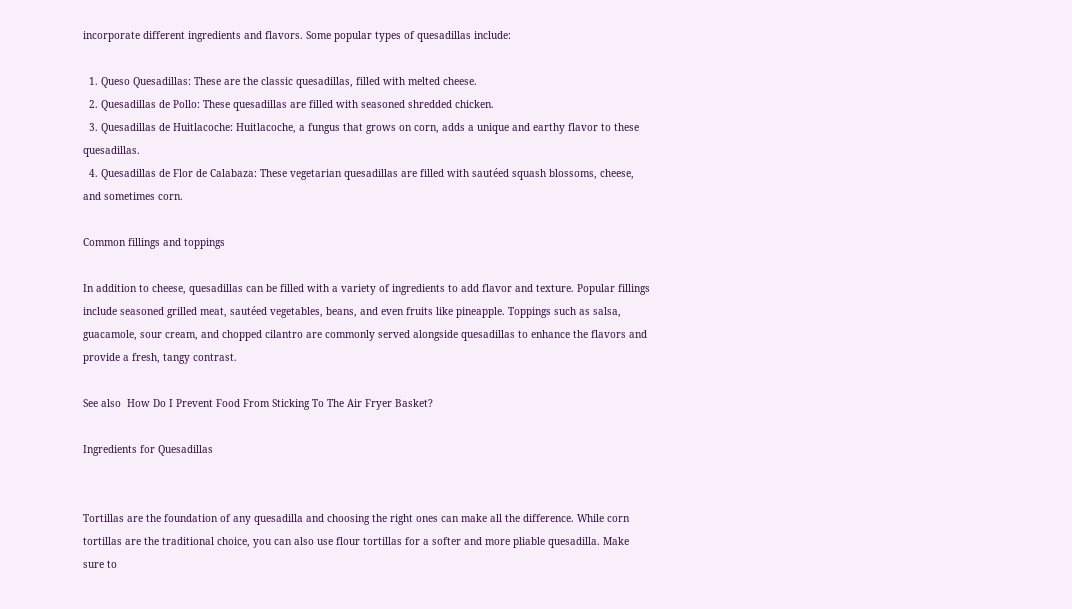incorporate different ingredients and flavors. Some popular types of quesadillas include:

  1. Queso Quesadillas: These are the classic quesadillas, filled with melted cheese.
  2. Quesadillas de Pollo: These quesadillas are filled with seasoned shredded chicken.
  3. Quesadillas de Huitlacoche: Huitlacoche, a fungus that grows on corn, adds a unique and earthy flavor to these quesadillas.
  4. Quesadillas de Flor de Calabaza: These vegetarian quesadillas are filled with sautéed squash blossoms, cheese, and sometimes corn.

Common fillings and toppings

In addition to cheese, quesadillas can be filled with a variety of ingredients to add flavor and texture. Popular fillings include seasoned grilled meat, sautéed vegetables, beans, and even fruits like pineapple. Toppings such as salsa, guacamole, sour cream, and chopped cilantro are commonly served alongside quesadillas to enhance the flavors and provide a fresh, tangy contrast.

See also  How Do I Prevent Food From Sticking To The Air Fryer Basket?

Ingredients for Quesadillas


Tortillas are the foundation of any quesadilla and choosing the right ones can make all the difference. While corn tortillas are the traditional choice, you can also use flour tortillas for a softer and more pliable quesadilla. Make sure to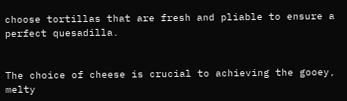choose tortillas that are fresh and pliable to ensure a perfect quesadilla.


The choice of cheese is crucial to achieving the gooey, melty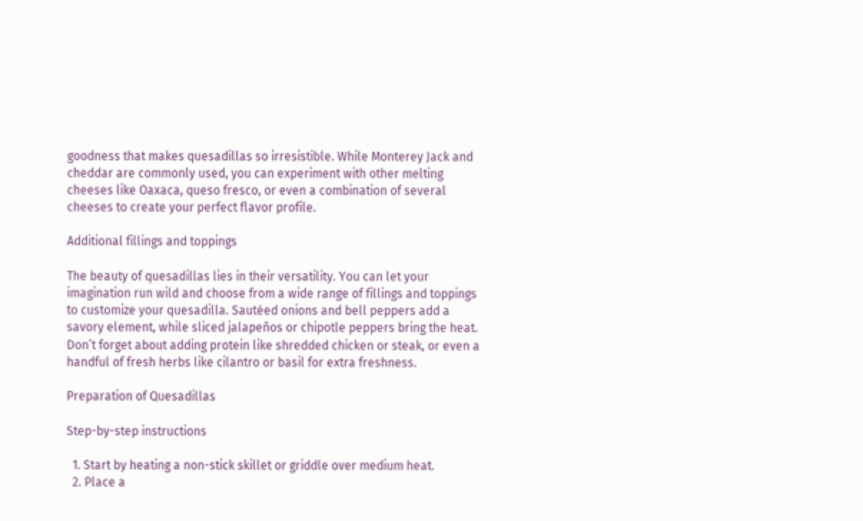goodness that makes quesadillas so irresistible. While Monterey Jack and cheddar are commonly used, you can experiment with other melting cheeses like Oaxaca, queso fresco, or even a combination of several cheeses to create your perfect flavor profile.

Additional fillings and toppings

The beauty of quesadillas lies in their versatility. You can let your imagination run wild and choose from a wide range of fillings and toppings to customize your quesadilla. Sautéed onions and bell peppers add a savory element, while sliced jalapeños or chipotle peppers bring the heat. Don’t forget about adding protein like shredded chicken or steak, or even a handful of fresh herbs like cilantro or basil for extra freshness.

Preparation of Quesadillas

Step-by-step instructions

  1. Start by heating a non-stick skillet or griddle over medium heat.
  2. Place a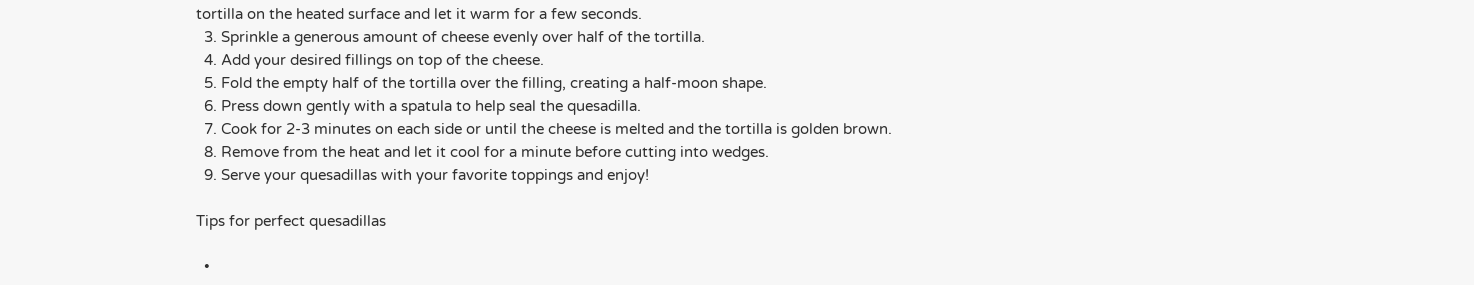tortilla on the heated surface and let it warm for a few seconds.
  3. Sprinkle a generous amount of cheese evenly over half of the tortilla.
  4. Add your desired fillings on top of the cheese.
  5. Fold the empty half of the tortilla over the filling, creating a half-moon shape.
  6. Press down gently with a spatula to help seal the quesadilla.
  7. Cook for 2-3 minutes on each side or until the cheese is melted and the tortilla is golden brown.
  8. Remove from the heat and let it cool for a minute before cutting into wedges.
  9. Serve your quesadillas with your favorite toppings and enjoy!

Tips for perfect quesadillas

  •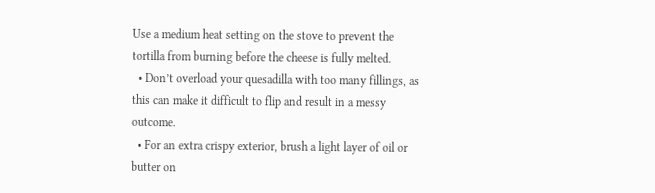Use a medium heat setting on the stove to prevent the tortilla from burning before the cheese is fully melted.
  • Don’t overload your quesadilla with too many fillings, as this can make it difficult to flip and result in a messy outcome.
  • For an extra crispy exterior, brush a light layer of oil or butter on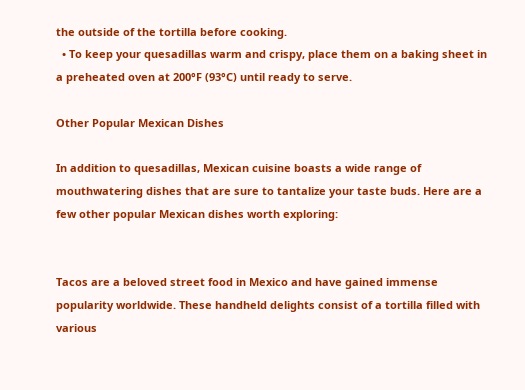the outside of the tortilla before cooking.
  • To keep your quesadillas warm and crispy, place them on a baking sheet in a preheated oven at 200°F (93°C) until ready to serve.

Other Popular Mexican Dishes

In addition to quesadillas, Mexican cuisine boasts a wide range of mouthwatering dishes that are sure to tantalize your taste buds. Here are a few other popular Mexican dishes worth exploring:


Tacos are a beloved street food in Mexico and have gained immense popularity worldwide. These handheld delights consist of a tortilla filled with various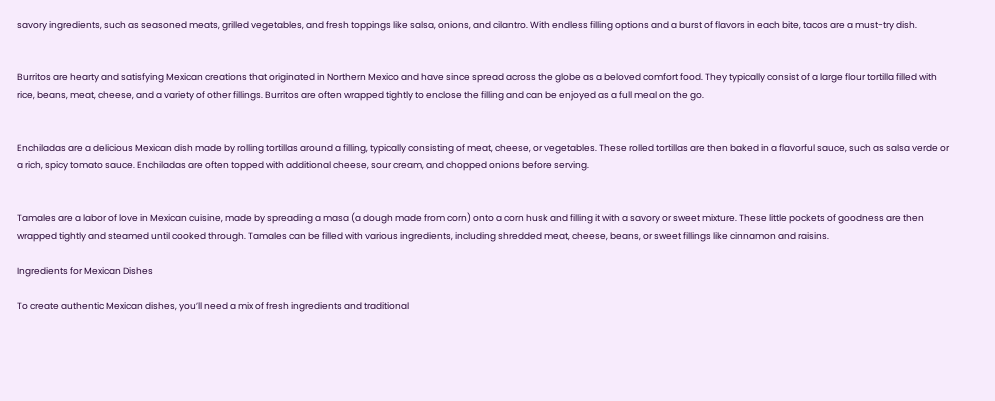savory ingredients, such as seasoned meats, grilled vegetables, and fresh toppings like salsa, onions, and cilantro. With endless filling options and a burst of flavors in each bite, tacos are a must-try dish.


Burritos are hearty and satisfying Mexican creations that originated in Northern Mexico and have since spread across the globe as a beloved comfort food. They typically consist of a large flour tortilla filled with rice, beans, meat, cheese, and a variety of other fillings. Burritos are often wrapped tightly to enclose the filling and can be enjoyed as a full meal on the go.


Enchiladas are a delicious Mexican dish made by rolling tortillas around a filling, typically consisting of meat, cheese, or vegetables. These rolled tortillas are then baked in a flavorful sauce, such as salsa verde or a rich, spicy tomato sauce. Enchiladas are often topped with additional cheese, sour cream, and chopped onions before serving.


Tamales are a labor of love in Mexican cuisine, made by spreading a masa (a dough made from corn) onto a corn husk and filling it with a savory or sweet mixture. These little pockets of goodness are then wrapped tightly and steamed until cooked through. Tamales can be filled with various ingredients, including shredded meat, cheese, beans, or sweet fillings like cinnamon and raisins.

Ingredients for Mexican Dishes

To create authentic Mexican dishes, you’ll need a mix of fresh ingredients and traditional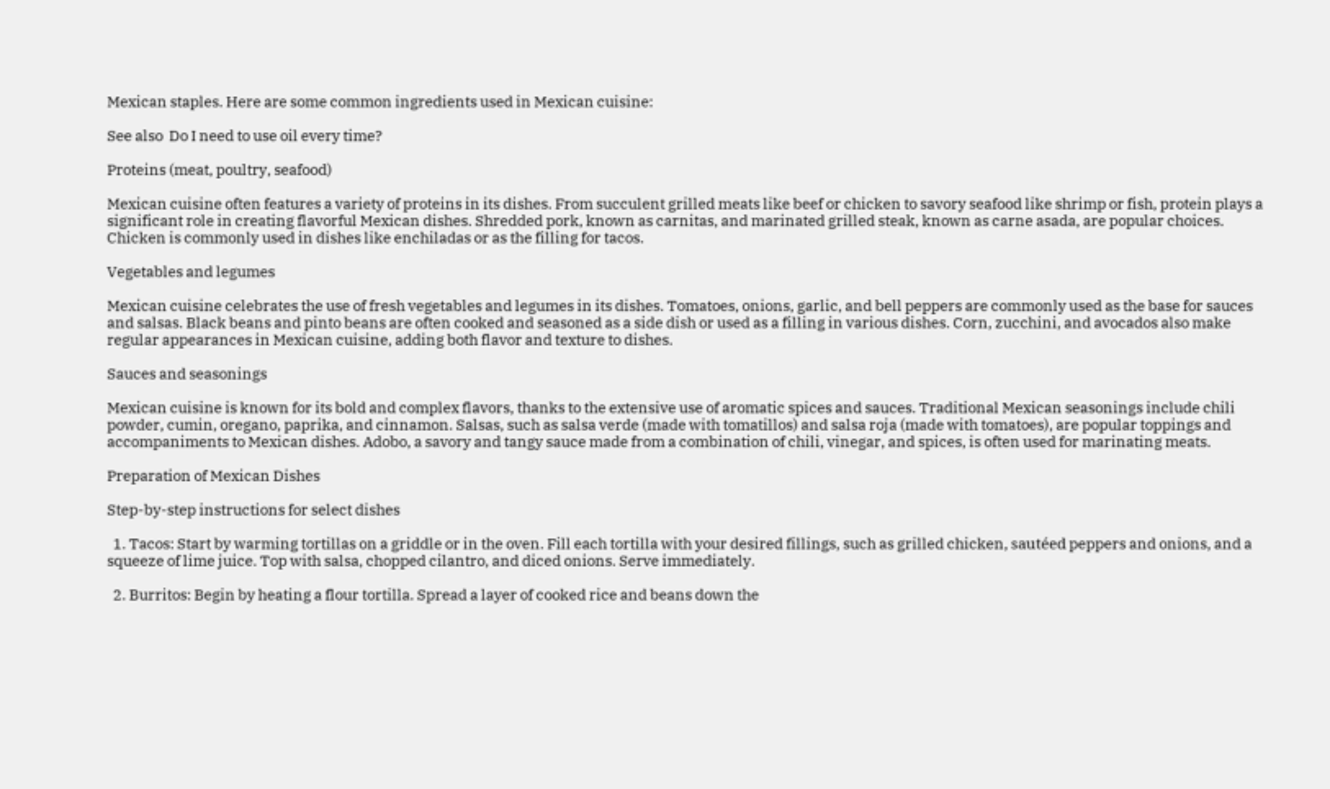Mexican staples. Here are some common ingredients used in Mexican cuisine:

See also  Do I need to use oil every time?

Proteins (meat, poultry, seafood)

Mexican cuisine often features a variety of proteins in its dishes. From succulent grilled meats like beef or chicken to savory seafood like shrimp or fish, protein plays a significant role in creating flavorful Mexican dishes. Shredded pork, known as carnitas, and marinated grilled steak, known as carne asada, are popular choices. Chicken is commonly used in dishes like enchiladas or as the filling for tacos.

Vegetables and legumes

Mexican cuisine celebrates the use of fresh vegetables and legumes in its dishes. Tomatoes, onions, garlic, and bell peppers are commonly used as the base for sauces and salsas. Black beans and pinto beans are often cooked and seasoned as a side dish or used as a filling in various dishes. Corn, zucchini, and avocados also make regular appearances in Mexican cuisine, adding both flavor and texture to dishes.

Sauces and seasonings

Mexican cuisine is known for its bold and complex flavors, thanks to the extensive use of aromatic spices and sauces. Traditional Mexican seasonings include chili powder, cumin, oregano, paprika, and cinnamon. Salsas, such as salsa verde (made with tomatillos) and salsa roja (made with tomatoes), are popular toppings and accompaniments to Mexican dishes. Adobo, a savory and tangy sauce made from a combination of chili, vinegar, and spices, is often used for marinating meats.

Preparation of Mexican Dishes

Step-by-step instructions for select dishes

  1. Tacos: Start by warming tortillas on a griddle or in the oven. Fill each tortilla with your desired fillings, such as grilled chicken, sautéed peppers and onions, and a squeeze of lime juice. Top with salsa, chopped cilantro, and diced onions. Serve immediately.

  2. Burritos: Begin by heating a flour tortilla. Spread a layer of cooked rice and beans down the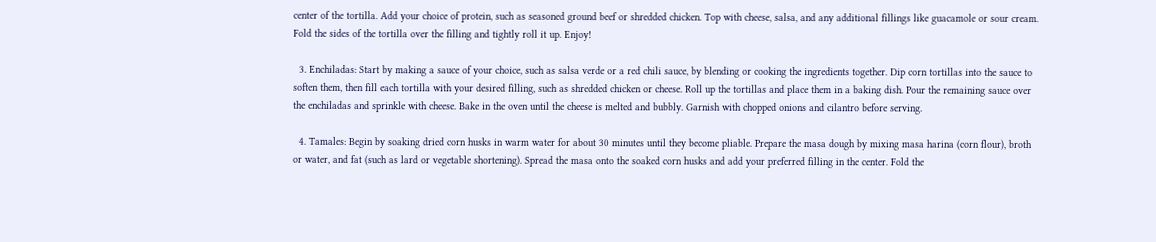center of the tortilla. Add your choice of protein, such as seasoned ground beef or shredded chicken. Top with cheese, salsa, and any additional fillings like guacamole or sour cream. Fold the sides of the tortilla over the filling and tightly roll it up. Enjoy!

  3. Enchiladas: Start by making a sauce of your choice, such as salsa verde or a red chili sauce, by blending or cooking the ingredients together. Dip corn tortillas into the sauce to soften them, then fill each tortilla with your desired filling, such as shredded chicken or cheese. Roll up the tortillas and place them in a baking dish. Pour the remaining sauce over the enchiladas and sprinkle with cheese. Bake in the oven until the cheese is melted and bubbly. Garnish with chopped onions and cilantro before serving.

  4. Tamales: Begin by soaking dried corn husks in warm water for about 30 minutes until they become pliable. Prepare the masa dough by mixing masa harina (corn flour), broth or water, and fat (such as lard or vegetable shortening). Spread the masa onto the soaked corn husks and add your preferred filling in the center. Fold the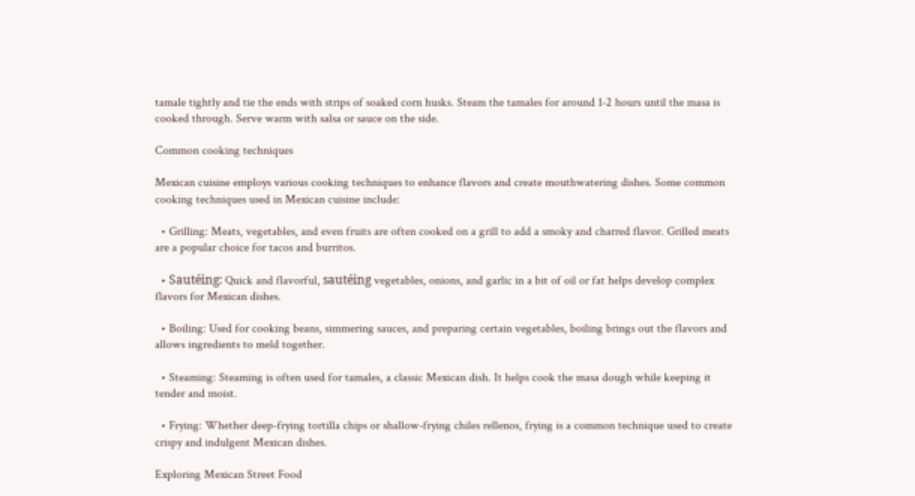tamale tightly and tie the ends with strips of soaked corn husks. Steam the tamales for around 1-2 hours until the masa is cooked through. Serve warm with salsa or sauce on the side.

Common cooking techniques

Mexican cuisine employs various cooking techniques to enhance flavors and create mouthwatering dishes. Some common cooking techniques used in Mexican cuisine include:

  • Grilling: Meats, vegetables, and even fruits are often cooked on a grill to add a smoky and charred flavor. Grilled meats are a popular choice for tacos and burritos.

  • Sautéing: Quick and flavorful, sautéing vegetables, onions, and garlic in a bit of oil or fat helps develop complex flavors for Mexican dishes.

  • Boiling: Used for cooking beans, simmering sauces, and preparing certain vegetables, boiling brings out the flavors and allows ingredients to meld together.

  • Steaming: Steaming is often used for tamales, a classic Mexican dish. It helps cook the masa dough while keeping it tender and moist.

  • Frying: Whether deep-frying tortilla chips or shallow-frying chiles rellenos, frying is a common technique used to create crispy and indulgent Mexican dishes.

Exploring Mexican Street Food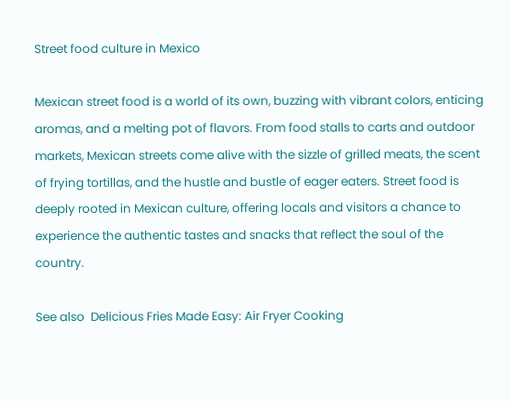Street food culture in Mexico

Mexican street food is a world of its own, buzzing with vibrant colors, enticing aromas, and a melting pot of flavors. From food stalls to carts and outdoor markets, Mexican streets come alive with the sizzle of grilled meats, the scent of frying tortillas, and the hustle and bustle of eager eaters. Street food is deeply rooted in Mexican culture, offering locals and visitors a chance to experience the authentic tastes and snacks that reflect the soul of the country.

See also  Delicious Fries Made Easy: Air Fryer Cooking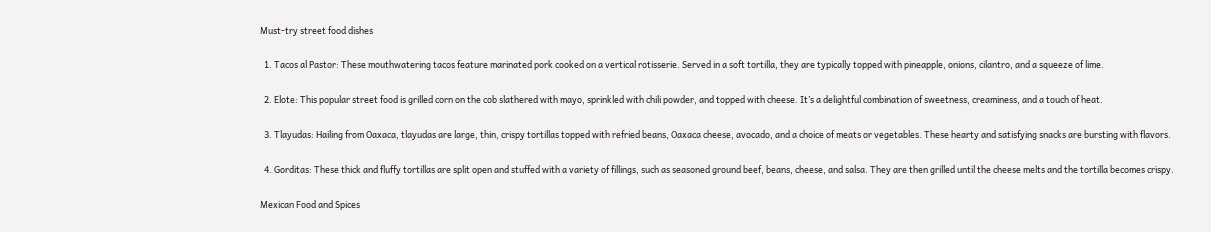Must-try street food dishes

  1. Tacos al Pastor: These mouthwatering tacos feature marinated pork cooked on a vertical rotisserie. Served in a soft tortilla, they are typically topped with pineapple, onions, cilantro, and a squeeze of lime.

  2. Elote: This popular street food is grilled corn on the cob slathered with mayo, sprinkled with chili powder, and topped with cheese. It’s a delightful combination of sweetness, creaminess, and a touch of heat.

  3. Tlayudas: Hailing from Oaxaca, tlayudas are large, thin, crispy tortillas topped with refried beans, Oaxaca cheese, avocado, and a choice of meats or vegetables. These hearty and satisfying snacks are bursting with flavors.

  4. Gorditas: These thick and fluffy tortillas are split open and stuffed with a variety of fillings, such as seasoned ground beef, beans, cheese, and salsa. They are then grilled until the cheese melts and the tortilla becomes crispy.

Mexican Food and Spices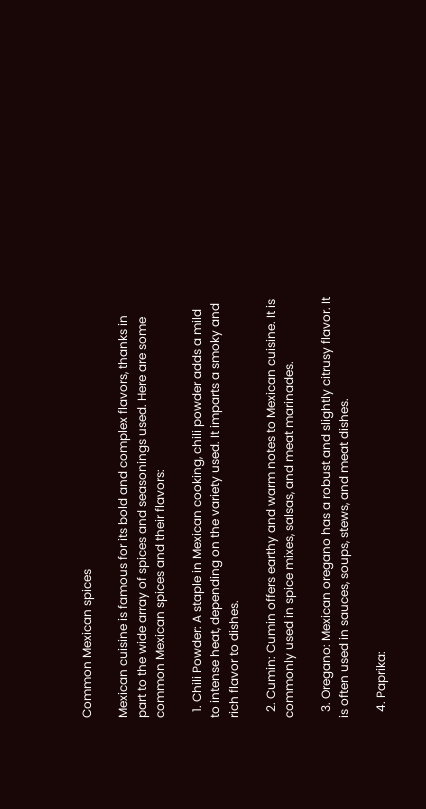Common Mexican spices

Mexican cuisine is famous for its bold and complex flavors, thanks in part to the wide array of spices and seasonings used. Here are some common Mexican spices and their flavors:

  1. Chili Powder: A staple in Mexican cooking, chili powder adds a mild to intense heat, depending on the variety used. It imparts a smoky and rich flavor to dishes.

  2. Cumin: Cumin offers earthy and warm notes to Mexican cuisine. It is commonly used in spice mixes, salsas, and meat marinades.

  3. Oregano: Mexican oregano has a robust and slightly citrusy flavor. It is often used in sauces, soups, stews, and meat dishes.

  4. Paprika: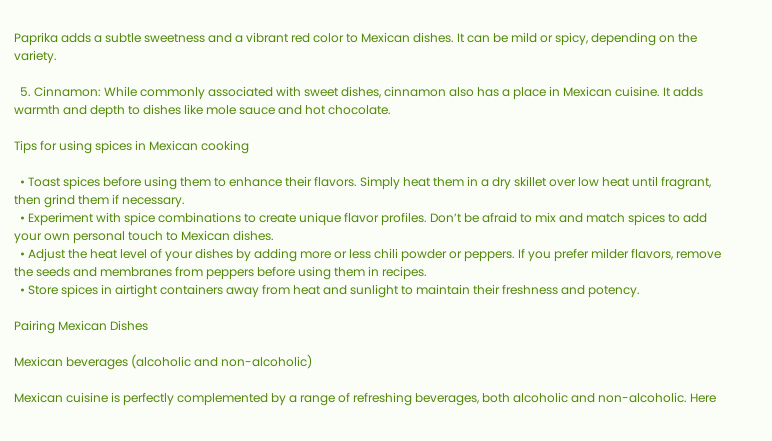Paprika adds a subtle sweetness and a vibrant red color to Mexican dishes. It can be mild or spicy, depending on the variety.

  5. Cinnamon: While commonly associated with sweet dishes, cinnamon also has a place in Mexican cuisine. It adds warmth and depth to dishes like mole sauce and hot chocolate.

Tips for using spices in Mexican cooking

  • Toast spices before using them to enhance their flavors. Simply heat them in a dry skillet over low heat until fragrant, then grind them if necessary.
  • Experiment with spice combinations to create unique flavor profiles. Don’t be afraid to mix and match spices to add your own personal touch to Mexican dishes.
  • Adjust the heat level of your dishes by adding more or less chili powder or peppers. If you prefer milder flavors, remove the seeds and membranes from peppers before using them in recipes.
  • Store spices in airtight containers away from heat and sunlight to maintain their freshness and potency.

Pairing Mexican Dishes

Mexican beverages (alcoholic and non-alcoholic)

Mexican cuisine is perfectly complemented by a range of refreshing beverages, both alcoholic and non-alcoholic. Here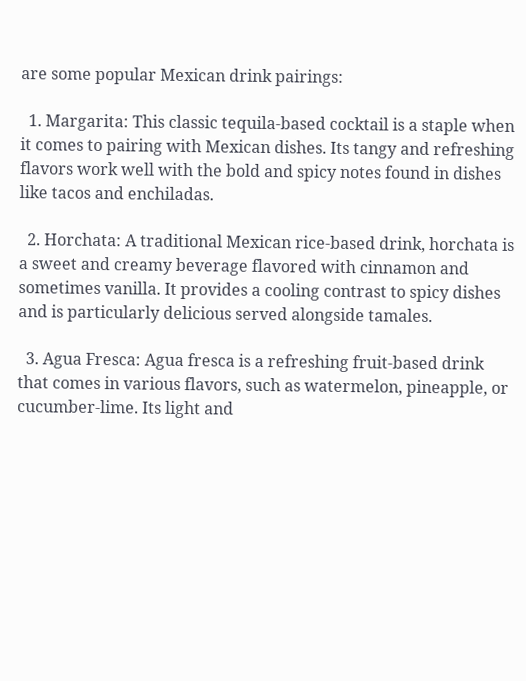are some popular Mexican drink pairings:

  1. Margarita: This classic tequila-based cocktail is a staple when it comes to pairing with Mexican dishes. Its tangy and refreshing flavors work well with the bold and spicy notes found in dishes like tacos and enchiladas.

  2. Horchata: A traditional Mexican rice-based drink, horchata is a sweet and creamy beverage flavored with cinnamon and sometimes vanilla. It provides a cooling contrast to spicy dishes and is particularly delicious served alongside tamales.

  3. Agua Fresca: Agua fresca is a refreshing fruit-based drink that comes in various flavors, such as watermelon, pineapple, or cucumber-lime. Its light and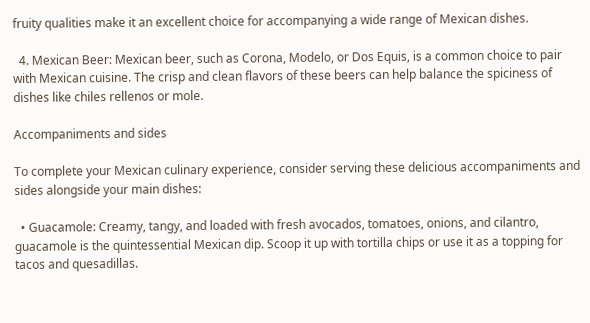fruity qualities make it an excellent choice for accompanying a wide range of Mexican dishes.

  4. Mexican Beer: Mexican beer, such as Corona, Modelo, or Dos Equis, is a common choice to pair with Mexican cuisine. The crisp and clean flavors of these beers can help balance the spiciness of dishes like chiles rellenos or mole.

Accompaniments and sides

To complete your Mexican culinary experience, consider serving these delicious accompaniments and sides alongside your main dishes:

  • Guacamole: Creamy, tangy, and loaded with fresh avocados, tomatoes, onions, and cilantro, guacamole is the quintessential Mexican dip. Scoop it up with tortilla chips or use it as a topping for tacos and quesadillas.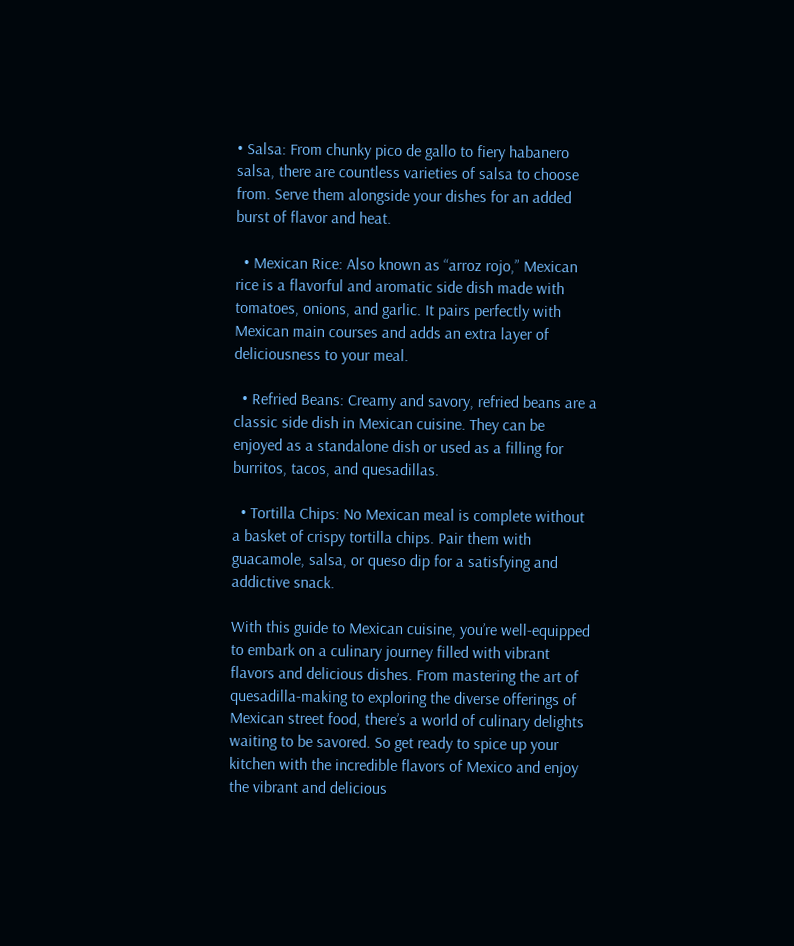• Salsa: From chunky pico de gallo to fiery habanero salsa, there are countless varieties of salsa to choose from. Serve them alongside your dishes for an added burst of flavor and heat.

  • Mexican Rice: Also known as “arroz rojo,” Mexican rice is a flavorful and aromatic side dish made with tomatoes, onions, and garlic. It pairs perfectly with Mexican main courses and adds an extra layer of deliciousness to your meal.

  • Refried Beans: Creamy and savory, refried beans are a classic side dish in Mexican cuisine. They can be enjoyed as a standalone dish or used as a filling for burritos, tacos, and quesadillas.

  • Tortilla Chips: No Mexican meal is complete without a basket of crispy tortilla chips. Pair them with guacamole, salsa, or queso dip for a satisfying and addictive snack.

With this guide to Mexican cuisine, you’re well-equipped to embark on a culinary journey filled with vibrant flavors and delicious dishes. From mastering the art of quesadilla-making to exploring the diverse offerings of Mexican street food, there’s a world of culinary delights waiting to be savored. So get ready to spice up your kitchen with the incredible flavors of Mexico and enjoy the vibrant and delicious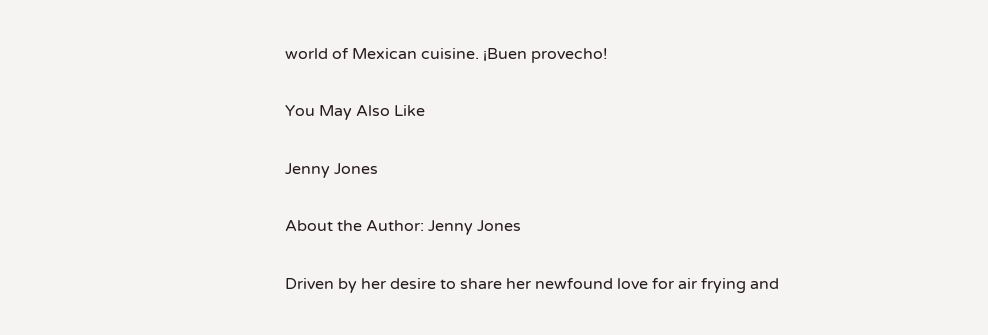world of Mexican cuisine. ¡Buen provecho!

You May Also Like

Jenny Jones

About the Author: Jenny Jones

Driven by her desire to share her newfound love for air frying and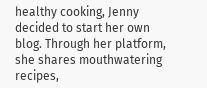healthy cooking, Jenny decided to start her own blog. Through her platform, she shares mouthwatering recipes,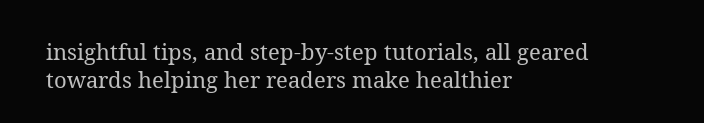insightful tips, and step-by-step tutorials, all geared towards helping her readers make healthier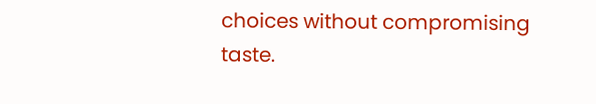choices without compromising taste.